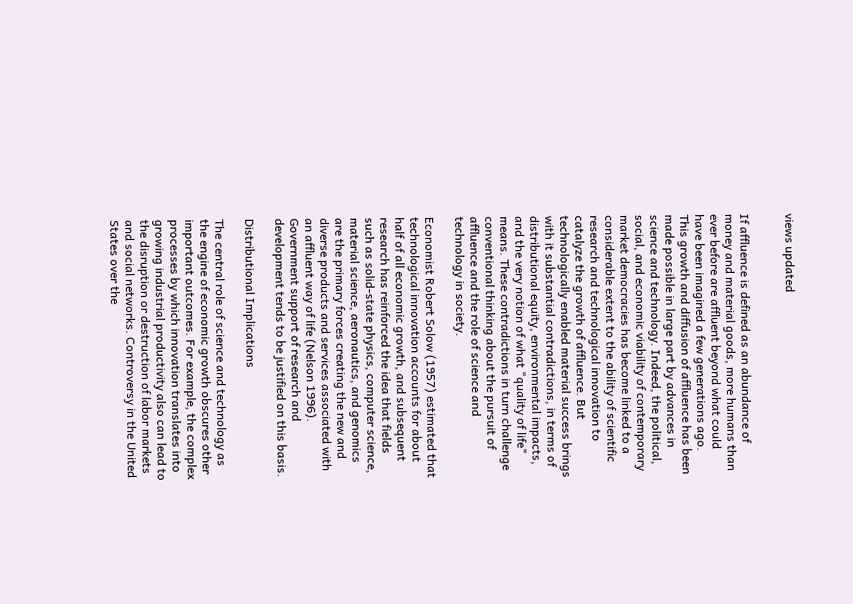views updated


If affluence is defined as an abundance of money and material goods, more humans than ever before are affluent beyond what could have been imagined a few generations ago. This growth and diffusion of affluence has been made possible in large part by advances in science and technology. Indeed, the political, social, and economic viability of contemporary market democracies has become linked to a considerable extent to the ability of scientific research and technological innovation to catalyze the growth of affluence. But technologically enabled material success brings with it substantial contradictions, in terms of distributional equity, environmental impacts, and the very notion of what "quality of life" means. These contradictions in turn challenge conventional thinking about the pursuit of affluence and the role of science and technology in society.

Economist Robert Solow (1957) estimated that technological innovation accounts for about half of all economic growth, and subsequent research has reinforced the idea that fields such as solid-state physics, computer science, material science, aeronautics, and genomics are the primary forces creating the new and diverse products and services associated with an affluent way of life (Nelson 1996). Government support of research and development tends to be justified on this basis.

Distributional Implications

The central role of science and technology as the engine of economic growth obscures other important outcomes. For example, the complex processes by which innovation translates into growing industrial productivity also can lead to the disruption or destruction of labor markets and social networks. Controversy in the United States over the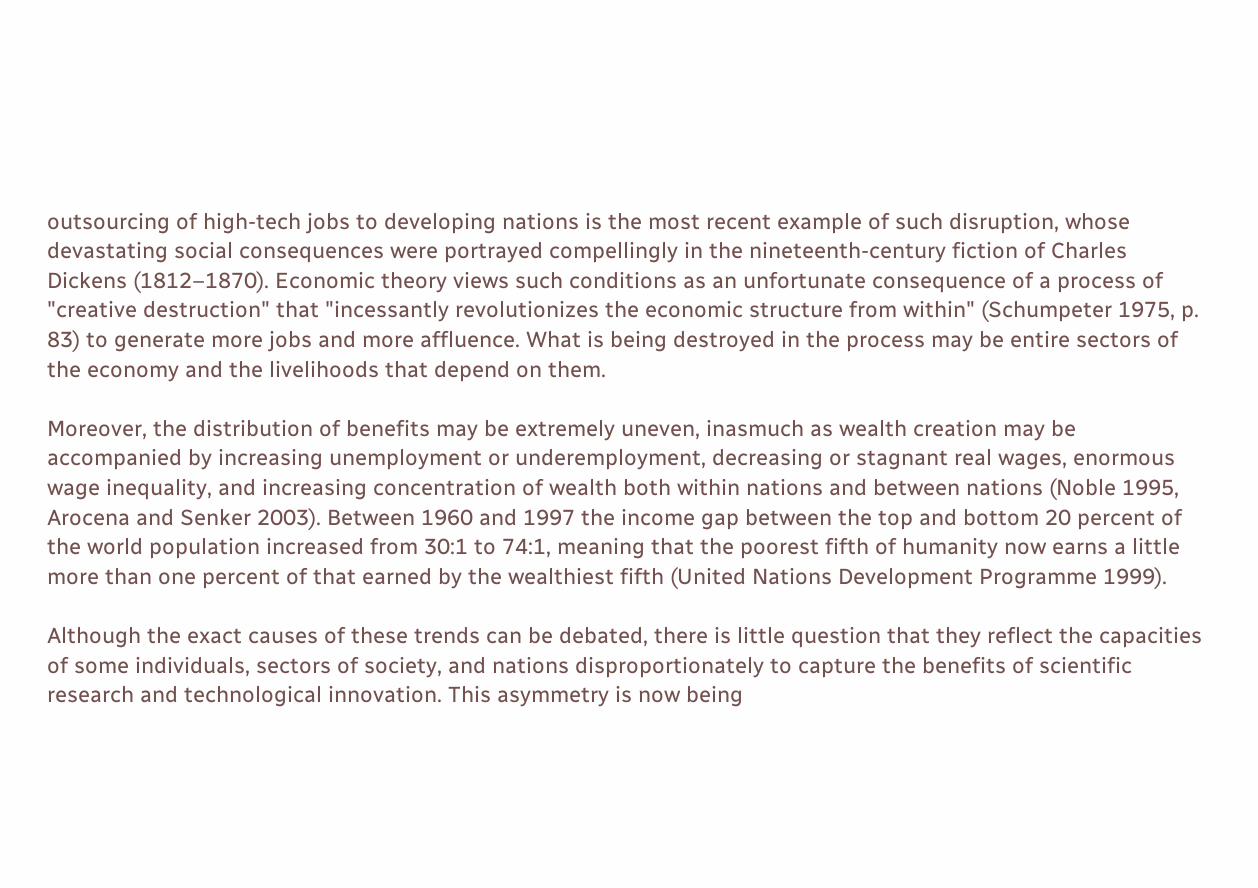outsourcing of high-tech jobs to developing nations is the most recent example of such disruption, whose devastating social consequences were portrayed compellingly in the nineteenth-century fiction of Charles Dickens (1812–1870). Economic theory views such conditions as an unfortunate consequence of a process of "creative destruction" that "incessantly revolutionizes the economic structure from within" (Schumpeter 1975, p. 83) to generate more jobs and more affluence. What is being destroyed in the process may be entire sectors of the economy and the livelihoods that depend on them.

Moreover, the distribution of benefits may be extremely uneven, inasmuch as wealth creation may be accompanied by increasing unemployment or underemployment, decreasing or stagnant real wages, enormous wage inequality, and increasing concentration of wealth both within nations and between nations (Noble 1995, Arocena and Senker 2003). Between 1960 and 1997 the income gap between the top and bottom 20 percent of the world population increased from 30:1 to 74:1, meaning that the poorest fifth of humanity now earns a little more than one percent of that earned by the wealthiest fifth (United Nations Development Programme 1999).

Although the exact causes of these trends can be debated, there is little question that they reflect the capacities of some individuals, sectors of society, and nations disproportionately to capture the benefits of scientific research and technological innovation. This asymmetry is now being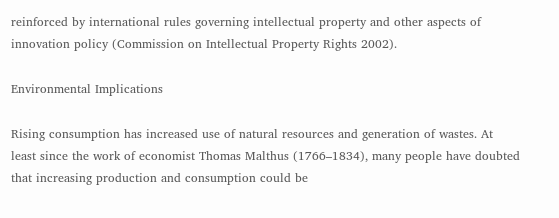reinforced by international rules governing intellectual property and other aspects of innovation policy (Commission on Intellectual Property Rights 2002).

Environmental Implications

Rising consumption has increased use of natural resources and generation of wastes. At least since the work of economist Thomas Malthus (1766–1834), many people have doubted that increasing production and consumption could be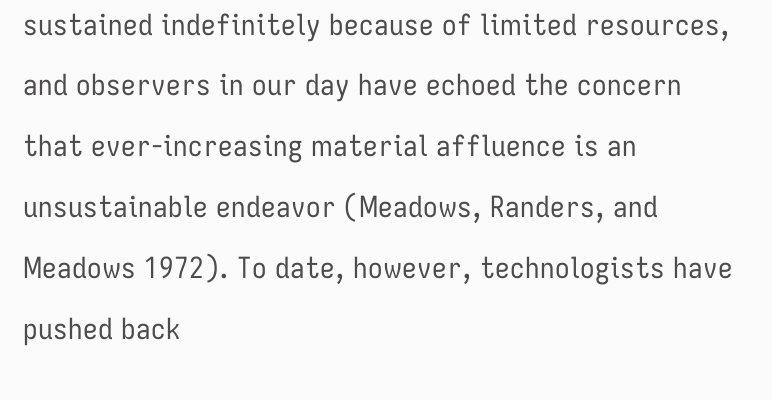sustained indefinitely because of limited resources, and observers in our day have echoed the concern that ever-increasing material affluence is an unsustainable endeavor (Meadows, Randers, and Meadows 1972). To date, however, technologists have pushed back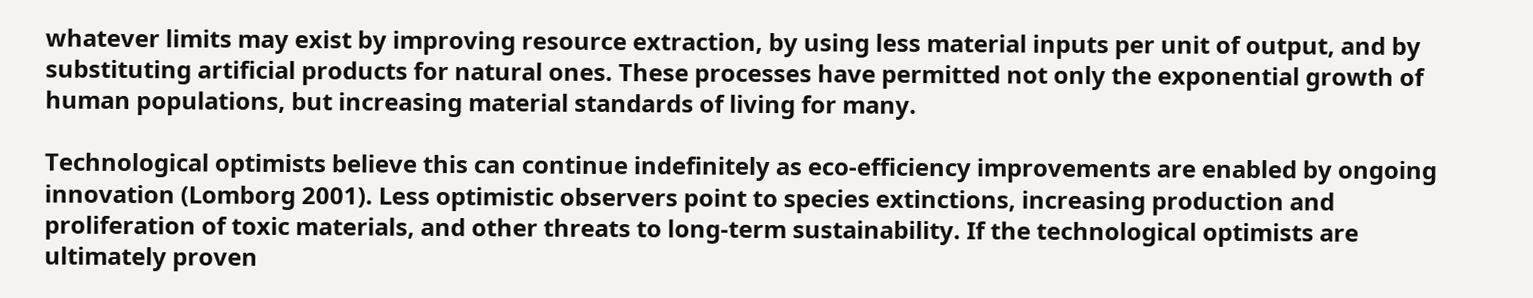whatever limits may exist by improving resource extraction, by using less material inputs per unit of output, and by substituting artificial products for natural ones. These processes have permitted not only the exponential growth of human populations, but increasing material standards of living for many.

Technological optimists believe this can continue indefinitely as eco-efficiency improvements are enabled by ongoing innovation (Lomborg 2001). Less optimistic observers point to species extinctions, increasing production and proliferation of toxic materials, and other threats to long-term sustainability. If the technological optimists are ultimately proven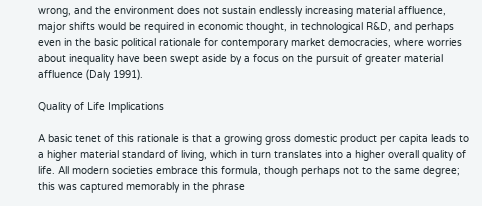wrong, and the environment does not sustain endlessly increasing material affluence, major shifts would be required in economic thought, in technological R&D, and perhaps even in the basic political rationale for contemporary market democracies, where worries about inequality have been swept aside by a focus on the pursuit of greater material affluence (Daly 1991).

Quality of Life Implications

A basic tenet of this rationale is that a growing gross domestic product per capita leads to a higher material standard of living, which in turn translates into a higher overall quality of life. All modern societies embrace this formula, though perhaps not to the same degree; this was captured memorably in the phrase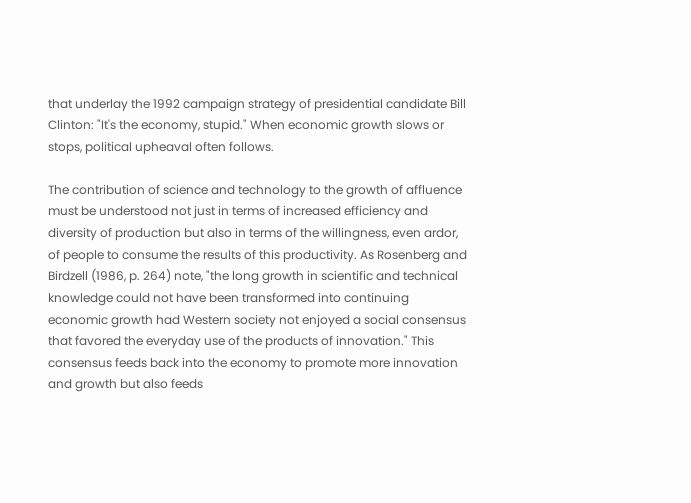that underlay the 1992 campaign strategy of presidential candidate Bill Clinton: "It's the economy, stupid." When economic growth slows or stops, political upheaval often follows.

The contribution of science and technology to the growth of affluence must be understood not just in terms of increased efficiency and diversity of production but also in terms of the willingness, even ardor, of people to consume the results of this productivity. As Rosenberg and Birdzell (1986, p. 264) note, "the long growth in scientific and technical knowledge could not have been transformed into continuing economic growth had Western society not enjoyed a social consensus that favored the everyday use of the products of innovation." This consensus feeds back into the economy to promote more innovation and growth but also feeds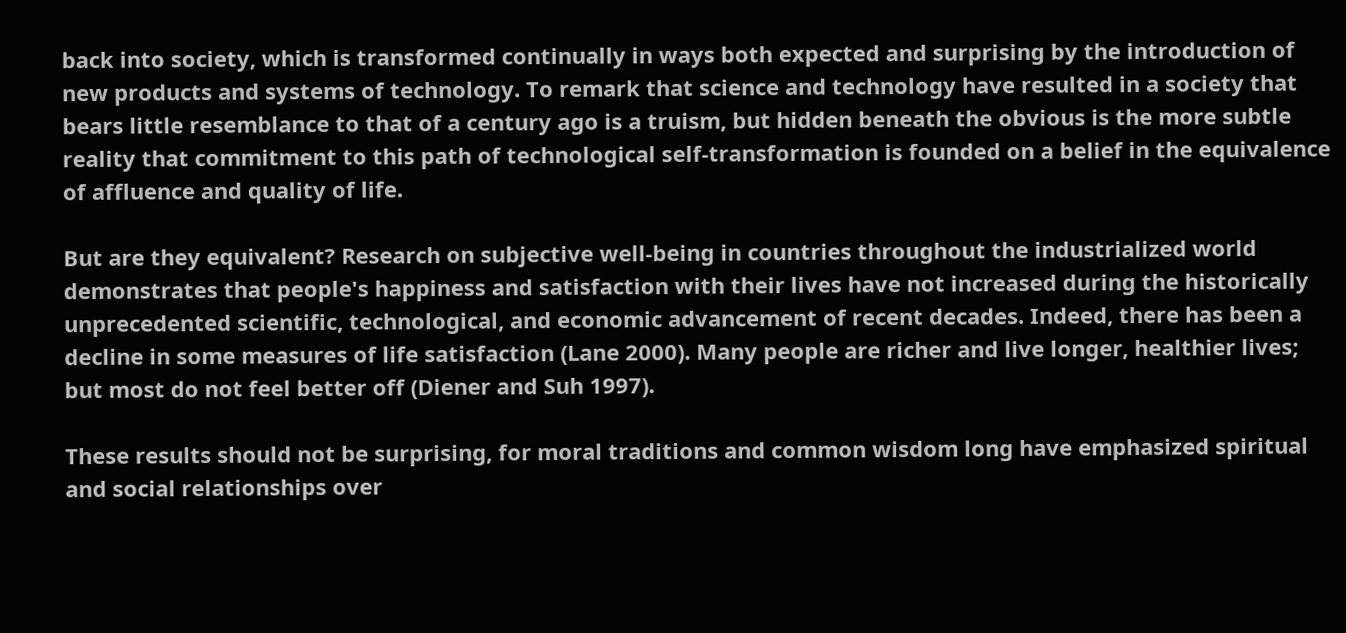back into society, which is transformed continually in ways both expected and surprising by the introduction of new products and systems of technology. To remark that science and technology have resulted in a society that bears little resemblance to that of a century ago is a truism, but hidden beneath the obvious is the more subtle reality that commitment to this path of technological self-transformation is founded on a belief in the equivalence of affluence and quality of life.

But are they equivalent? Research on subjective well-being in countries throughout the industrialized world demonstrates that people's happiness and satisfaction with their lives have not increased during the historically unprecedented scientific, technological, and economic advancement of recent decades. Indeed, there has been a decline in some measures of life satisfaction (Lane 2000). Many people are richer and live longer, healthier lives; but most do not feel better off (Diener and Suh 1997).

These results should not be surprising, for moral traditions and common wisdom long have emphasized spiritual and social relationships over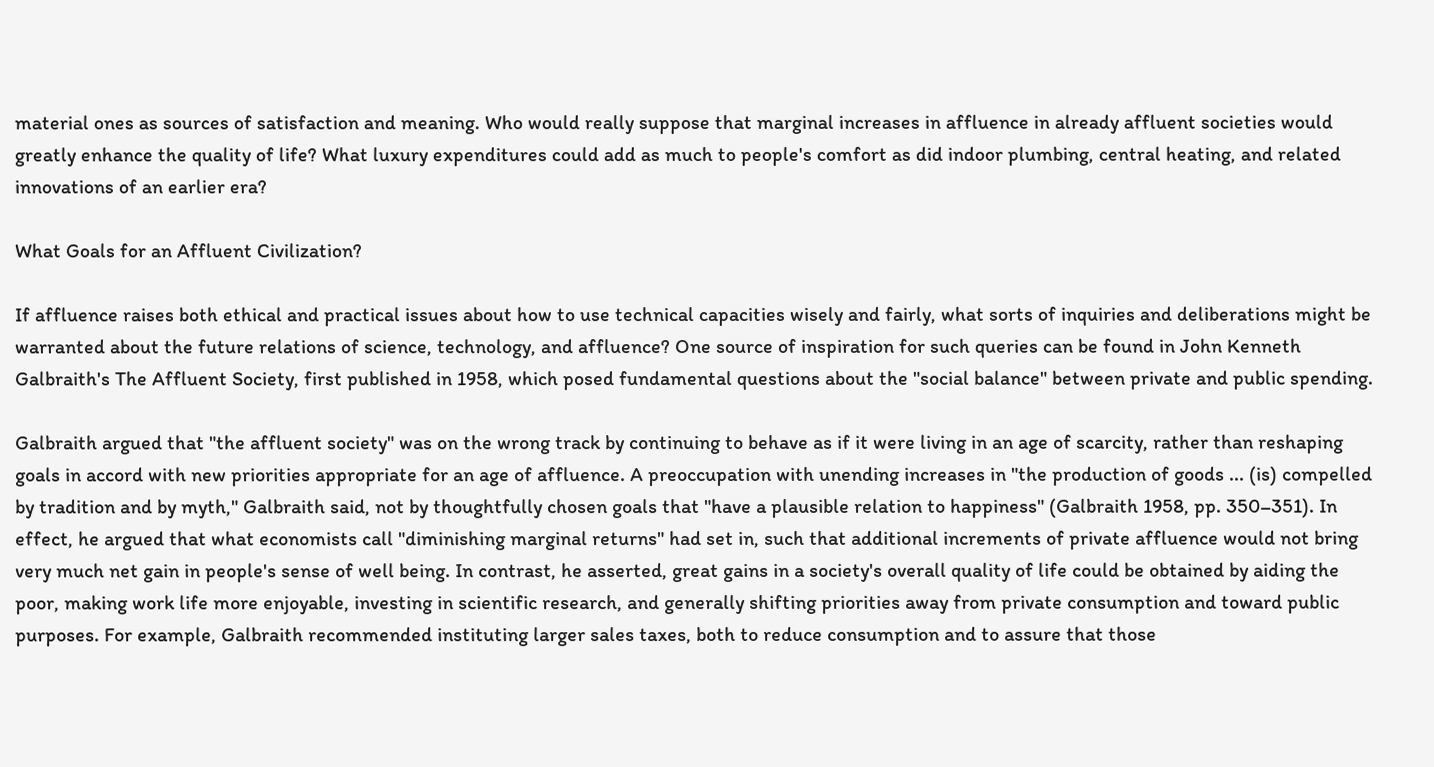material ones as sources of satisfaction and meaning. Who would really suppose that marginal increases in affluence in already affluent societies would greatly enhance the quality of life? What luxury expenditures could add as much to people's comfort as did indoor plumbing, central heating, and related innovations of an earlier era?

What Goals for an Affluent Civilization?

If affluence raises both ethical and practical issues about how to use technical capacities wisely and fairly, what sorts of inquiries and deliberations might be warranted about the future relations of science, technology, and affluence? One source of inspiration for such queries can be found in John Kenneth Galbraith's The Affluent Society, first published in 1958, which posed fundamental questions about the "social balance" between private and public spending.

Galbraith argued that "the affluent society" was on the wrong track by continuing to behave as if it were living in an age of scarcity, rather than reshaping goals in accord with new priorities appropriate for an age of affluence. A preoccupation with unending increases in "the production of goods ... (is) compelled by tradition and by myth," Galbraith said, not by thoughtfully chosen goals that "have a plausible relation to happiness" (Galbraith 1958, pp. 350–351). In effect, he argued that what economists call "diminishing marginal returns" had set in, such that additional increments of private affluence would not bring very much net gain in people's sense of well being. In contrast, he asserted, great gains in a society's overall quality of life could be obtained by aiding the poor, making work life more enjoyable, investing in scientific research, and generally shifting priorities away from private consumption and toward public purposes. For example, Galbraith recommended instituting larger sales taxes, both to reduce consumption and to assure that those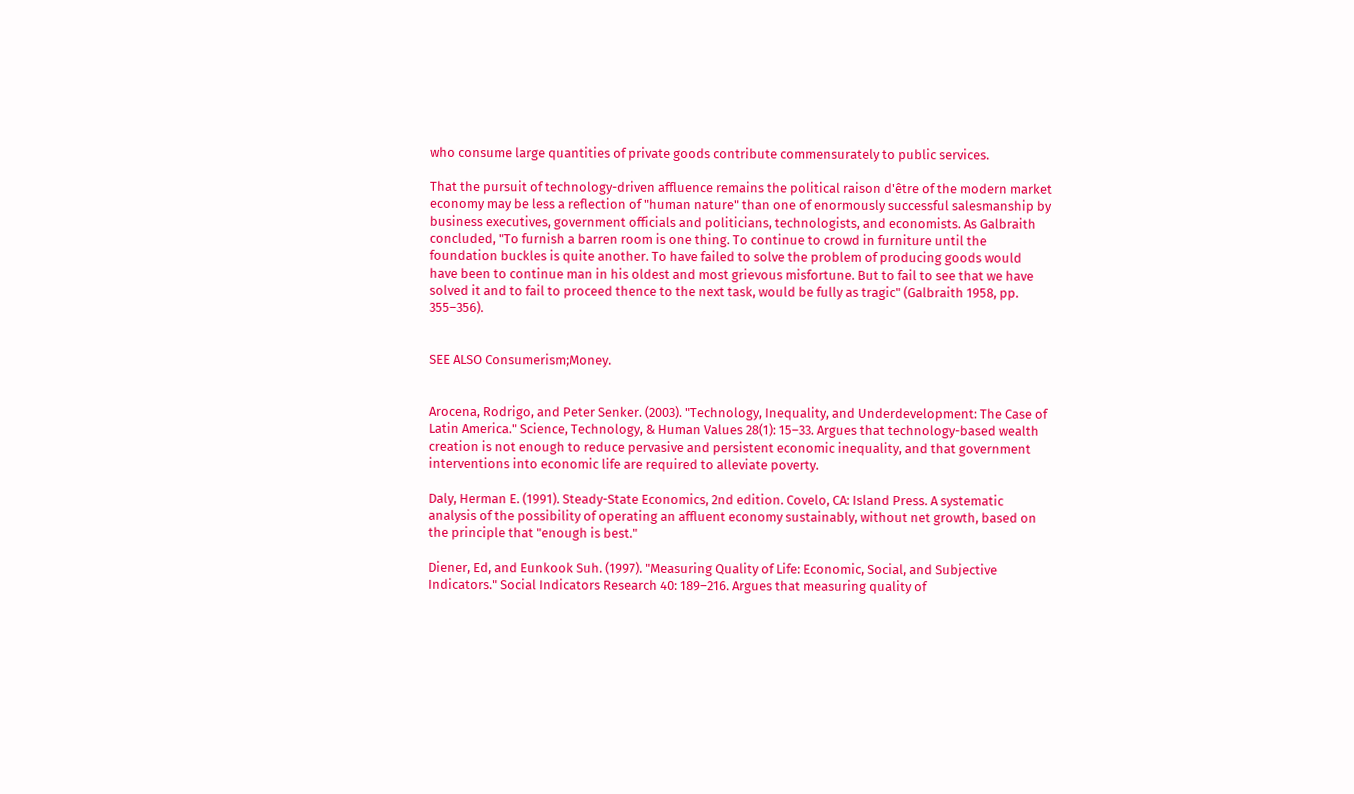who consume large quantities of private goods contribute commensurately to public services.

That the pursuit of technology-driven affluence remains the political raison d'être of the modern market economy may be less a reflection of "human nature" than one of enormously successful salesmanship by business executives, government officials and politicians, technologists, and economists. As Galbraith concluded, "To furnish a barren room is one thing. To continue to crowd in furniture until the foundation buckles is quite another. To have failed to solve the problem of producing goods would have been to continue man in his oldest and most grievous misfortune. But to fail to see that we have solved it and to fail to proceed thence to the next task, would be fully as tragic" (Galbraith 1958, pp. 355–356).


SEE ALSO Consumerism;Money.


Arocena, Rodrigo, and Peter Senker. (2003). "Technology, Inequality, and Underdevelopment: The Case of Latin America." Science, Technology, & Human Values 28(1): 15–33. Argues that technology-based wealth creation is not enough to reduce pervasive and persistent economic inequality, and that government interventions into economic life are required to alleviate poverty.

Daly, Herman E. (1991). Steady-State Economics, 2nd edition. Covelo, CA: Island Press. A systematic analysis of the possibility of operating an affluent economy sustainably, without net growth, based on the principle that "enough is best."

Diener, Ed, and Eunkook Suh. (1997). "Measuring Quality of Life: Economic, Social, and Subjective Indicators." Social Indicators Research 40: 189–216. Argues that measuring quality of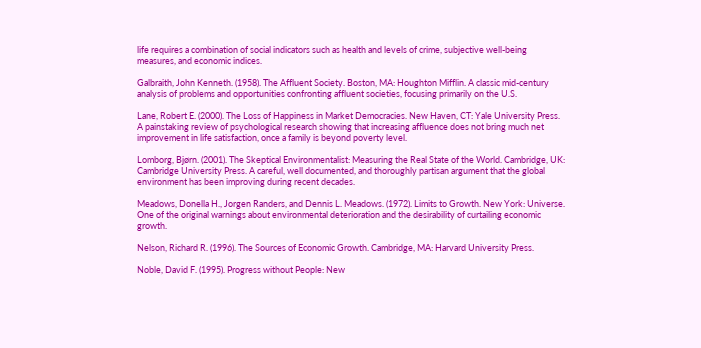life requires a combination of social indicators such as health and levels of crime, subjective well-being measures, and economic indices.

Galbraith, John Kenneth. (1958). The Affluent Society. Boston, MA: Houghton Mifflin. A classic mid-century analysis of problems and opportunities confronting affluent societies, focusing primarily on the U.S.

Lane, Robert E. (2000). The Loss of Happiness in Market Democracies. New Haven, CT: Yale University Press. A painstaking review of psychological research showing that increasing affluence does not bring much net improvement in life satisfaction, once a family is beyond poverty level.

Lomborg, Bjørn. (2001). The Skeptical Environmentalist: Measuring the Real State of the World. Cambridge, UK: Cambridge University Press. A careful, well documented, and thoroughly partisan argument that the global environment has been improving during recent decades.

Meadows, Donella H., Jorgen Randers, and Dennis L. Meadows. (1972). Limits to Growth. New York: Universe. One of the original warnings about environmental deterioration and the desirability of curtailing economic growth.

Nelson, Richard R. (1996). The Sources of Economic Growth. Cambridge, MA: Harvard University Press.

Noble, David F. (1995). Progress without People: New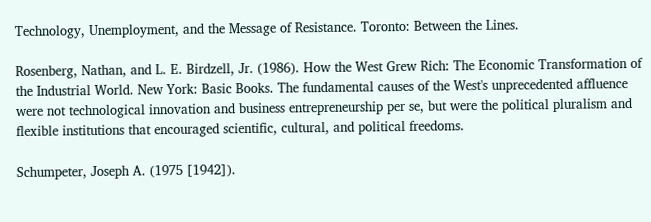Technology, Unemployment, and the Message of Resistance. Toronto: Between the Lines.

Rosenberg, Nathan, and L. E. Birdzell, Jr. (1986). How the West Grew Rich: The Economic Transformation of the Industrial World. New York: Basic Books. The fundamental causes of the West's unprecedented affluence were not technological innovation and business entrepreneurship per se, but were the political pluralism and flexible institutions that encouraged scientific, cultural, and political freedoms.

Schumpeter, Joseph A. (1975 [1942]).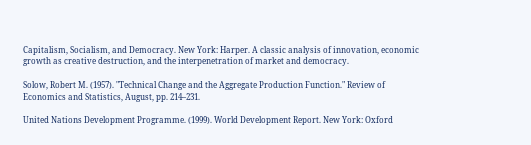Capitalism, Socialism, and Democracy. New York: Harper. A classic analysis of innovation, economic growth as creative destruction, and the interpenetration of market and democracy.

Solow, Robert M. (1957). "Technical Change and the Aggregate Production Function." Review of Economics and Statistics, August, pp. 214–231.

United Nations Development Programme. (1999). World Development Report. New York: Oxford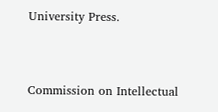University Press.


Commission on Intellectual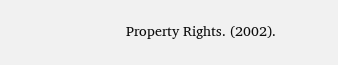Property Rights. (2002).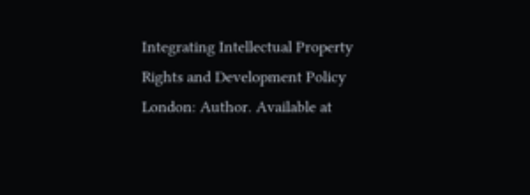Integrating Intellectual Property Rights and Development Policy London: Author. Available at